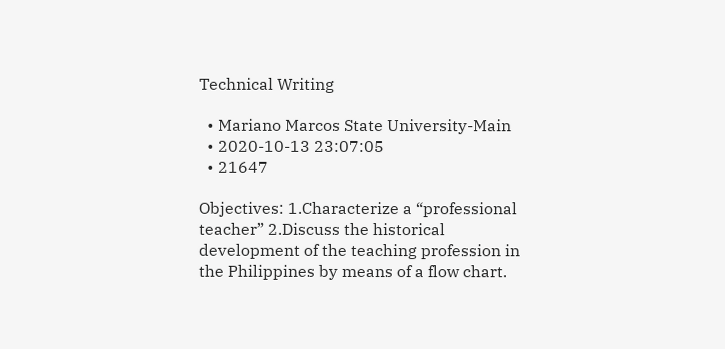Technical Writing

  • Mariano Marcos State University-Main
  • 2020-10-13 23:07:05
  • 21647

Objectives: 1.Characterize a “professional teacher” 2.Discuss the historical development of the teaching profession in the Philippines by means of a flow chart.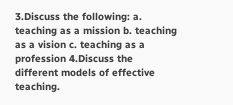3.Discuss the following: a. teaching as a mission b. teaching as a vision c. teaching as a profession 4.Discuss the different models of effective teaching.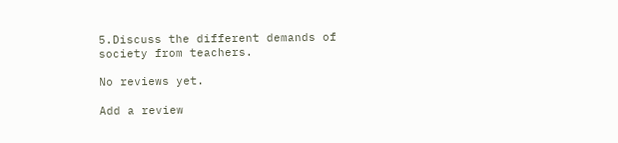5.Discuss the different demands of society from teachers.

No reviews yet.

Add a review